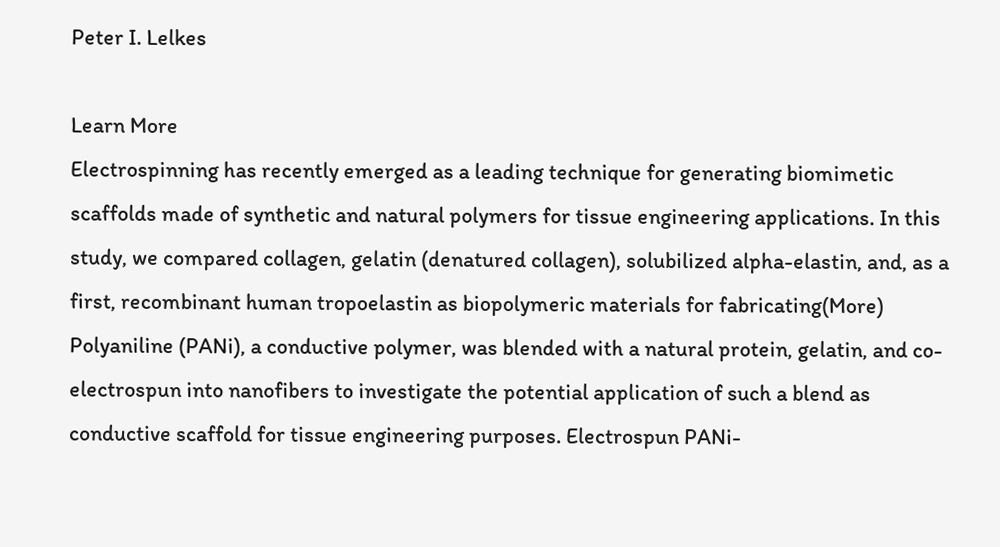Peter I. Lelkes

Learn More
Electrospinning has recently emerged as a leading technique for generating biomimetic scaffolds made of synthetic and natural polymers for tissue engineering applications. In this study, we compared collagen, gelatin (denatured collagen), solubilized alpha-elastin, and, as a first, recombinant human tropoelastin as biopolymeric materials for fabricating(More)
Polyaniline (PANi), a conductive polymer, was blended with a natural protein, gelatin, and co-electrospun into nanofibers to investigate the potential application of such a blend as conductive scaffold for tissue engineering purposes. Electrospun PANi-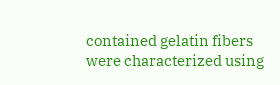contained gelatin fibers were characterized using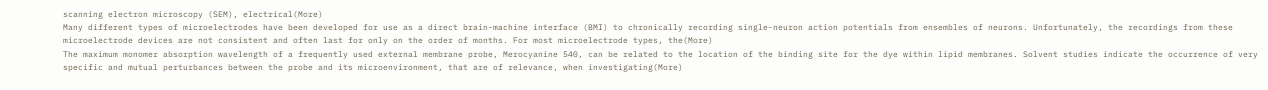scanning electron microscopy (SEM), electrical(More)
Many different types of microelectrodes have been developed for use as a direct brain-machine interface (BMI) to chronically recording single-neuron action potentials from ensembles of neurons. Unfortunately, the recordings from these microelectrode devices are not consistent and often last for only on the order of months. For most microelectrode types, the(More)
The maximum monomer absorption wavelength of a frequently used external membrane probe, Merocyanine 540, can be related to the location of the binding site for the dye within lipid membranes. Solvent studies indicate the occurrence of very specific and mutual perturbances between the probe and its microenvironment, that are of relevance, when investigating(More)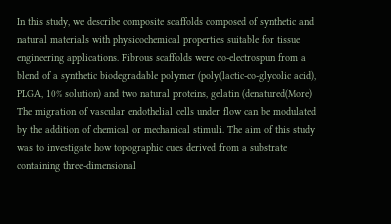In this study, we describe composite scaffolds composed of synthetic and natural materials with physicochemical properties suitable for tissue engineering applications. Fibrous scaffolds were co-electrospun from a blend of a synthetic biodegradable polymer (poly(lactic-co-glycolic acid), PLGA, 10% solution) and two natural proteins, gelatin (denatured(More)
The migration of vascular endothelial cells under flow can be modulated by the addition of chemical or mechanical stimuli. The aim of this study was to investigate how topographic cues derived from a substrate containing three-dimensional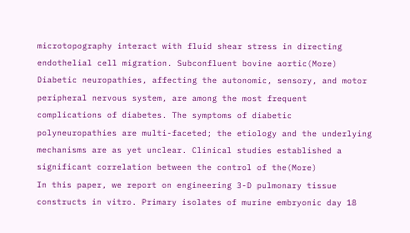microtopography interact with fluid shear stress in directing endothelial cell migration. Subconfluent bovine aortic(More)
Diabetic neuropathies, affecting the autonomic, sensory, and motor peripheral nervous system, are among the most frequent complications of diabetes. The symptoms of diabetic polyneuropathies are multi-faceted; the etiology and the underlying mechanisms are as yet unclear. Clinical studies established a significant correlation between the control of the(More)
In this paper, we report on engineering 3-D pulmonary tissue constructs in vitro. Primary isolates of murine embryonic day 18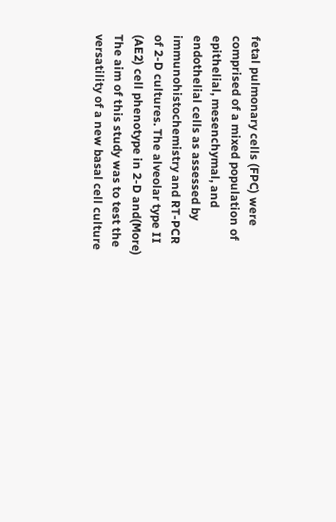fetal pulmonary cells (FPC) were comprised of a mixed population of epithelial, mesenchymal, and endothelial cells as assessed by immunohistochemistry and RT-PCR of 2-D cultures. The alveolar type II (AE2) cell phenotype in 2-D and(More)
The aim of this study was to test the versatility of a new basal cell culture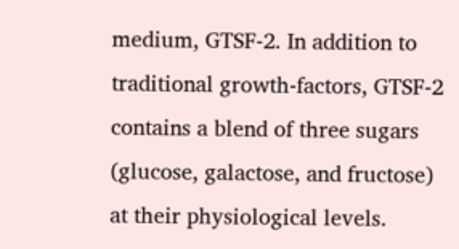medium, GTSF-2. In addition to traditional growth-factors, GTSF-2 contains a blend of three sugars (glucose, galactose, and fructose) at their physiological levels.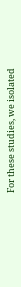For these studies, we isolated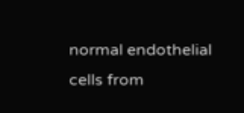normal endothelial cells from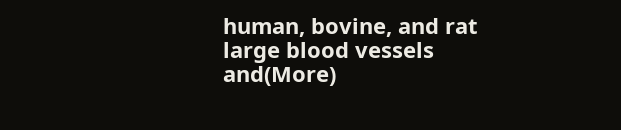human, bovine, and rat large blood vessels and(More)